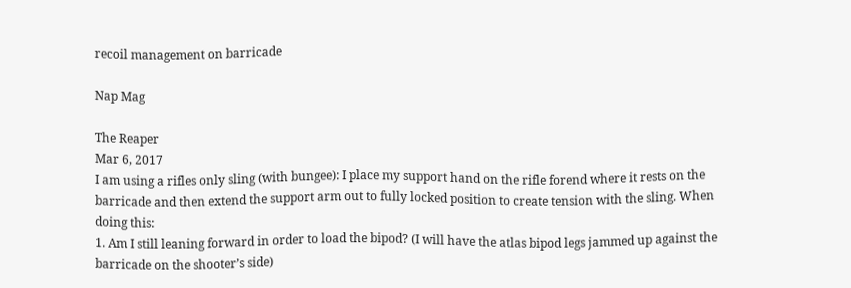recoil management on barricade

Nap Mag

The Reaper
Mar 6, 2017
I am using a rifles only sling (with bungee): I place my support hand on the rifle forend where it rests on the barricade and then extend the support arm out to fully locked position to create tension with the sling. When doing this:
1. Am I still leaning forward in order to load the bipod? (I will have the atlas bipod legs jammed up against the barricade on the shooter’s side)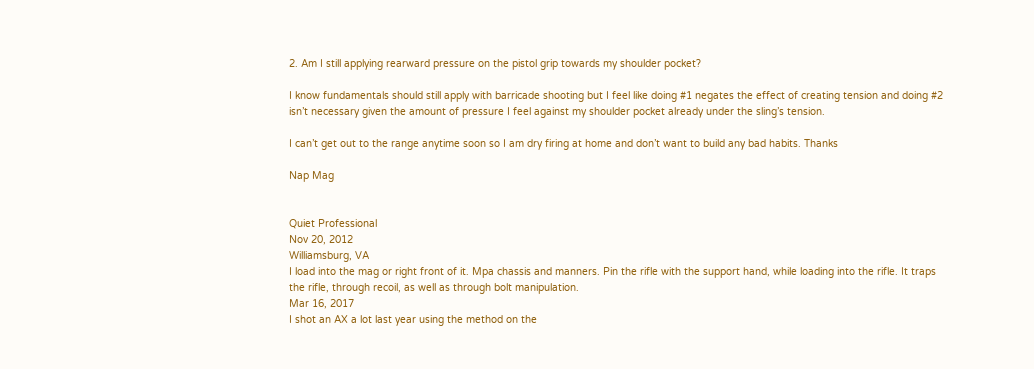2. Am I still applying rearward pressure on the pistol grip towards my shoulder pocket?

I know fundamentals should still apply with barricade shooting but I feel like doing #1 negates the effect of creating tension and doing #2 isn’t necessary given the amount of pressure I feel against my shoulder pocket already under the sling’s tension.

I can’t get out to the range anytime soon so I am dry firing at home and don’t want to build any bad habits. Thanks

Nap Mag


Quiet Professional
Nov 20, 2012
Williamsburg, VA
I load into the mag or right front of it. Mpa chassis and manners. Pin the rifle with the support hand, while loading into the rifle. It traps the rifle, through recoil, as well as through bolt manipulation.
Mar 16, 2017
I shot an AX a lot last year using the method on the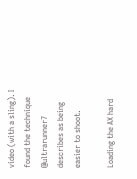video (with a sling). I found the technique @ultrarunner7 describes as being easier to shoot.

Loading the AX hard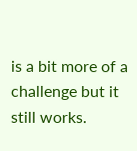is a bit more of a challenge but it still works.